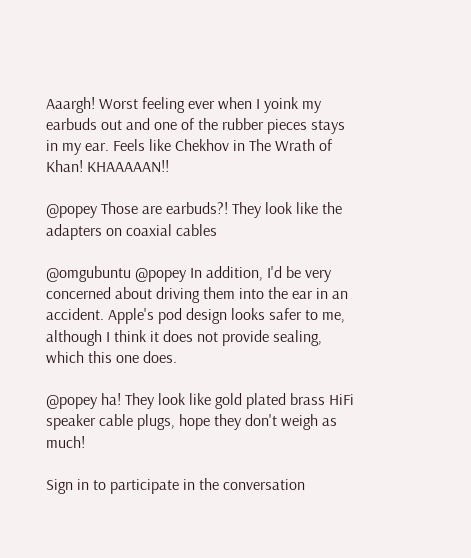Aaargh! Worst feeling ever when I yoink my earbuds out and one of the rubber pieces stays in my ear. Feels like Chekhov in The Wrath of Khan! KHAAAAAN!!

@popey Those are earbuds?! They look like the adapters on coaxial cables

@omgubuntu @popey In addition, I'd be very concerned about driving them into the ear in an accident. Apple's pod design looks safer to me, although I think it does not provide sealing, which this one does.

@popey ha! They look like gold plated brass HiFi speaker cable plugs, hope they don't weigh as much!

Sign in to participate in the conversation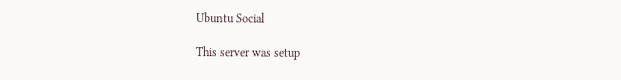Ubuntu Social

This server was setup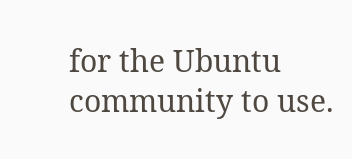for the Ubuntu community to use.